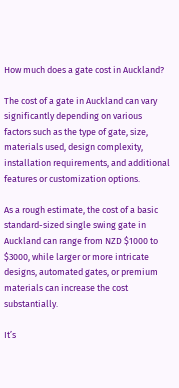How much does a gate cost in Auckland?

The cost of a gate in Auckland can vary significantly depending on various factors such as the type of gate, size, materials used, design complexity, installation requirements, and additional features or customization options.

As a rough estimate, the cost of a basic standard-sized single swing gate in Auckland can range from NZD $1000 to $3000, while larger or more intricate designs, automated gates, or premium materials can increase the cost substantially.

It’s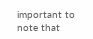important to note that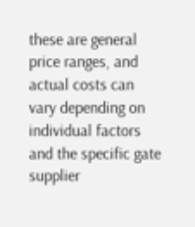these are general price ranges, and actual costs can vary depending on individual factors and the specific gate supplier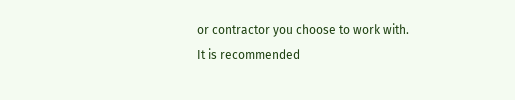or contractor you choose to work with. It is recommended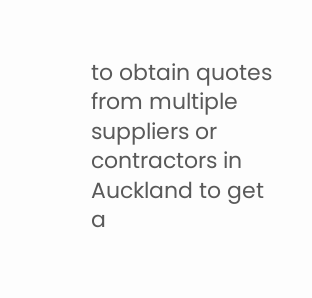to obtain quotes from multiple suppliers or contractors in Auckland to get a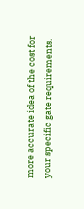more accurate idea of the cost for your specific gate requirements.